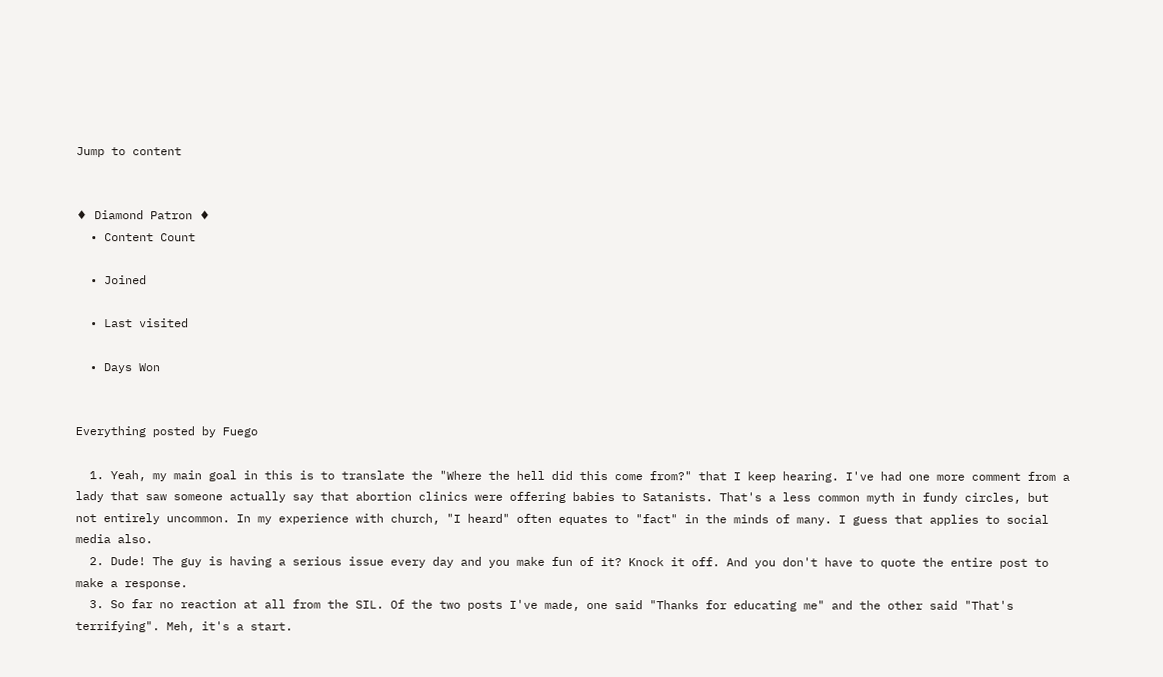Jump to content


♦ Diamond Patron ♦
  • Content Count

  • Joined

  • Last visited

  • Days Won


Everything posted by Fuego

  1. Yeah, my main goal in this is to translate the "Where the hell did this come from?" that I keep hearing. I've had one more comment from a lady that saw someone actually say that abortion clinics were offering babies to Satanists. That's a less common myth in fundy circles, but not entirely uncommon. In my experience with church, "I heard" often equates to "fact" in the minds of many. I guess that applies to social media also.
  2. Dude! The guy is having a serious issue every day and you make fun of it? Knock it off. And you don't have to quote the entire post to make a response.
  3. So far no reaction at all from the SIL. Of the two posts I've made, one said "Thanks for educating me" and the other said "That's terrifying". Meh, it's a start.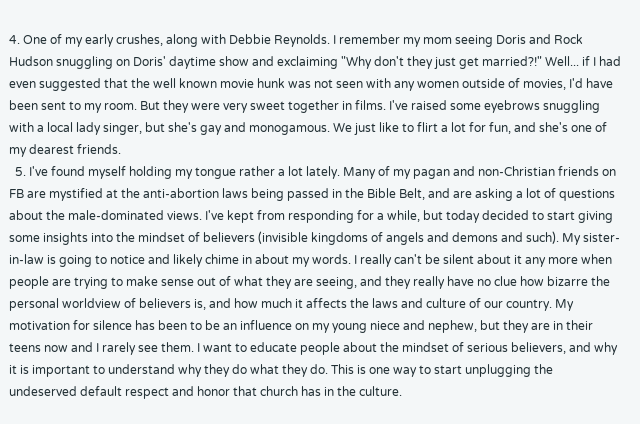4. One of my early crushes, along with Debbie Reynolds. I remember my mom seeing Doris and Rock Hudson snuggling on Doris' daytime show and exclaiming "Why don't they just get married?!" Well... if I had even suggested that the well known movie hunk was not seen with any women outside of movies, I'd have been sent to my room. But they were very sweet together in films. I've raised some eyebrows snuggling with a local lady singer, but she's gay and monogamous. We just like to flirt a lot for fun, and she's one of my dearest friends.
  5. I've found myself holding my tongue rather a lot lately. Many of my pagan and non-Christian friends on FB are mystified at the anti-abortion laws being passed in the Bible Belt, and are asking a lot of questions about the male-dominated views. I've kept from responding for a while, but today decided to start giving some insights into the mindset of believers (invisible kingdoms of angels and demons and such). My sister-in-law is going to notice and likely chime in about my words. I really can't be silent about it any more when people are trying to make sense out of what they are seeing, and they really have no clue how bizarre the personal worldview of believers is, and how much it affects the laws and culture of our country. My motivation for silence has been to be an influence on my young niece and nephew, but they are in their teens now and I rarely see them. I want to educate people about the mindset of serious believers, and why it is important to understand why they do what they do. This is one way to start unplugging the undeserved default respect and honor that church has in the culture.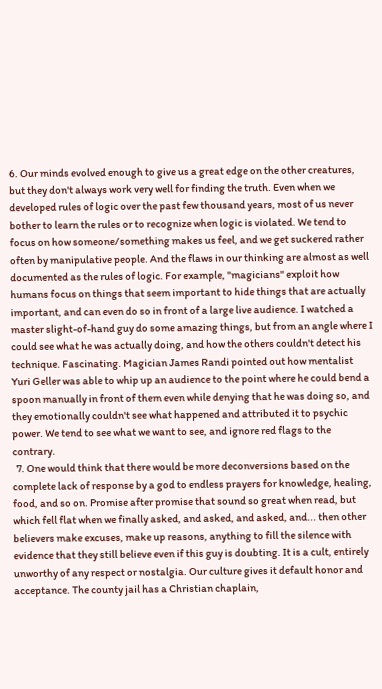6. Our minds evolved enough to give us a great edge on the other creatures, but they don't always work very well for finding the truth. Even when we developed rules of logic over the past few thousand years, most of us never bother to learn the rules or to recognize when logic is violated. We tend to focus on how someone/something makes us feel, and we get suckered rather often by manipulative people. And the flaws in our thinking are almost as well documented as the rules of logic. For example, "magicians" exploit how humans focus on things that seem important to hide things that are actually important, and can even do so in front of a large live audience. I watched a master slight-of-hand guy do some amazing things, but from an angle where I could see what he was actually doing, and how the others couldn't detect his technique. Fascinating. Magician James Randi pointed out how mentalist Yuri Geller was able to whip up an audience to the point where he could bend a spoon manually in front of them even while denying that he was doing so, and they emotionally couldn't see what happened and attributed it to psychic power. We tend to see what we want to see, and ignore red flags to the contrary.
  7. One would think that there would be more deconversions based on the complete lack of response by a god to endless prayers for knowledge, healing, food, and so on. Promise after promise that sound so great when read, but which fell flat when we finally asked, and asked, and asked, and... then other believers make excuses, make up reasons, anything to fill the silence with evidence that they still believe even if this guy is doubting. It is a cult, entirely unworthy of any respect or nostalgia. Our culture gives it default honor and acceptance. The county jail has a Christian chaplain,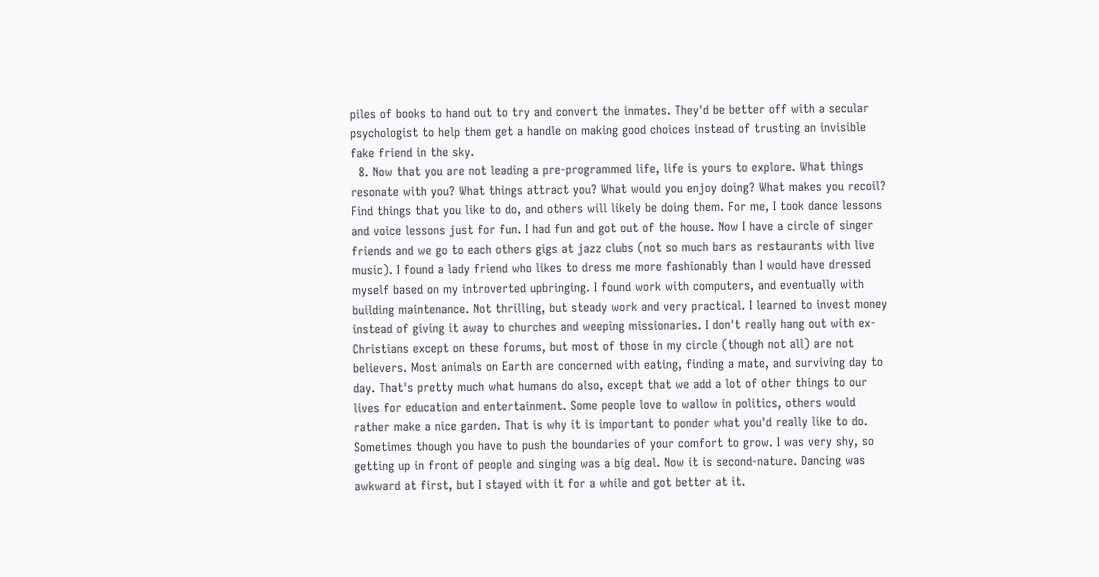piles of books to hand out to try and convert the inmates. They'd be better off with a secular psychologist to help them get a handle on making good choices instead of trusting an invisible fake friend in the sky.
  8. Now that you are not leading a pre-programmed life, life is yours to explore. What things resonate with you? What things attract you? What would you enjoy doing? What makes you recoil? Find things that you like to do, and others will likely be doing them. For me, I took dance lessons and voice lessons just for fun. I had fun and got out of the house. Now I have a circle of singer friends and we go to each others gigs at jazz clubs (not so much bars as restaurants with live music). I found a lady friend who likes to dress me more fashionably than I would have dressed myself based on my introverted upbringing. I found work with computers, and eventually with building maintenance. Not thrilling, but steady work and very practical. I learned to invest money instead of giving it away to churches and weeping missionaries. I don't really hang out with ex-Christians except on these forums, but most of those in my circle (though not all) are not believers. Most animals on Earth are concerned with eating, finding a mate, and surviving day to day. That's pretty much what humans do also, except that we add a lot of other things to our lives for education and entertainment. Some people love to wallow in politics, others would rather make a nice garden. That is why it is important to ponder what you'd really like to do. Sometimes though you have to push the boundaries of your comfort to grow. I was very shy, so getting up in front of people and singing was a big deal. Now it is second-nature. Dancing was awkward at first, but I stayed with it for a while and got better at it.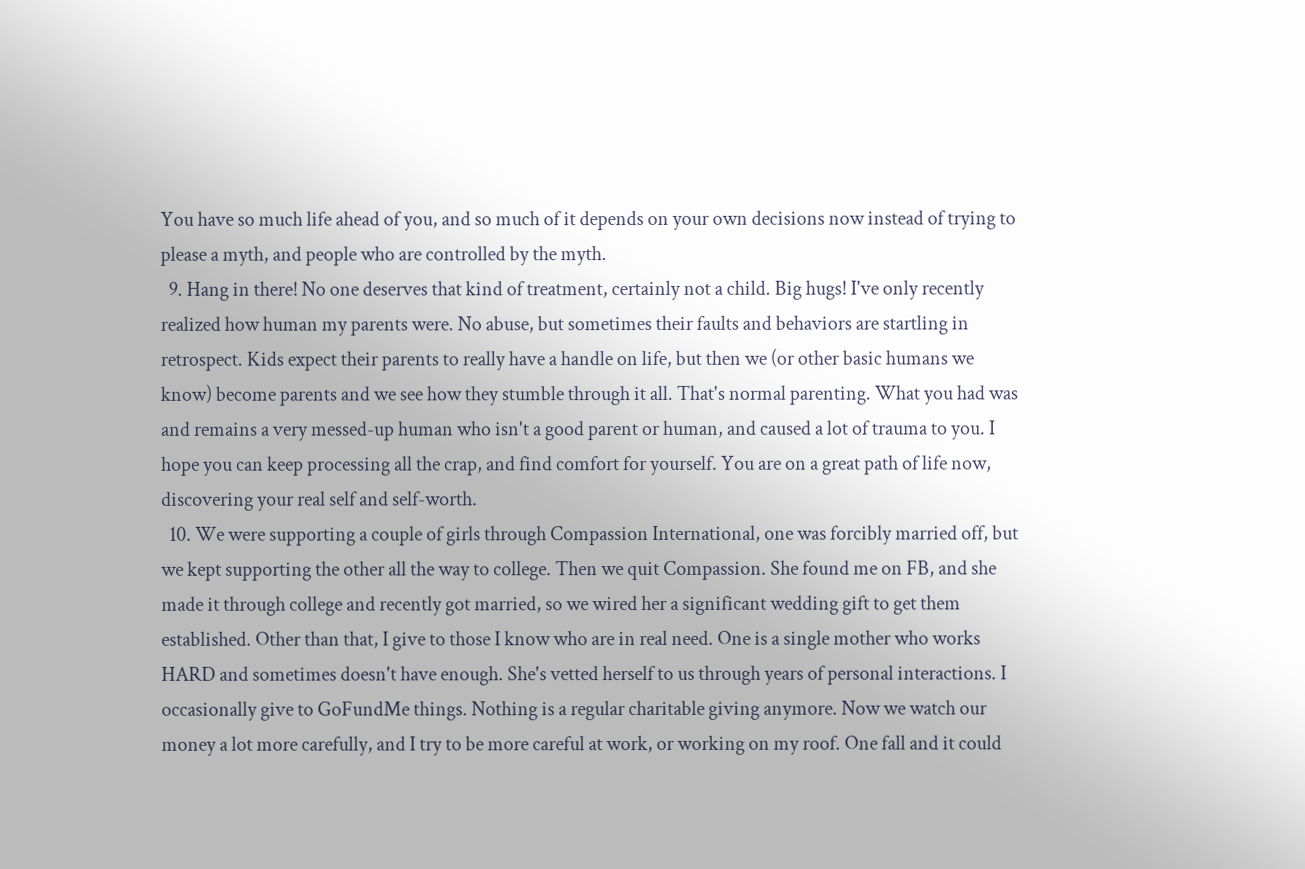You have so much life ahead of you, and so much of it depends on your own decisions now instead of trying to please a myth, and people who are controlled by the myth.
  9. Hang in there! No one deserves that kind of treatment, certainly not a child. Big hugs! I've only recently realized how human my parents were. No abuse, but sometimes their faults and behaviors are startling in retrospect. Kids expect their parents to really have a handle on life, but then we (or other basic humans we know) become parents and we see how they stumble through it all. That's normal parenting. What you had was and remains a very messed-up human who isn't a good parent or human, and caused a lot of trauma to you. I hope you can keep processing all the crap, and find comfort for yourself. You are on a great path of life now, discovering your real self and self-worth.
  10. We were supporting a couple of girls through Compassion International, one was forcibly married off, but we kept supporting the other all the way to college. Then we quit Compassion. She found me on FB, and she made it through college and recently got married, so we wired her a significant wedding gift to get them established. Other than that, I give to those I know who are in real need. One is a single mother who works HARD and sometimes doesn't have enough. She's vetted herself to us through years of personal interactions. I occasionally give to GoFundMe things. Nothing is a regular charitable giving anymore. Now we watch our money a lot more carefully, and I try to be more careful at work, or working on my roof. One fall and it could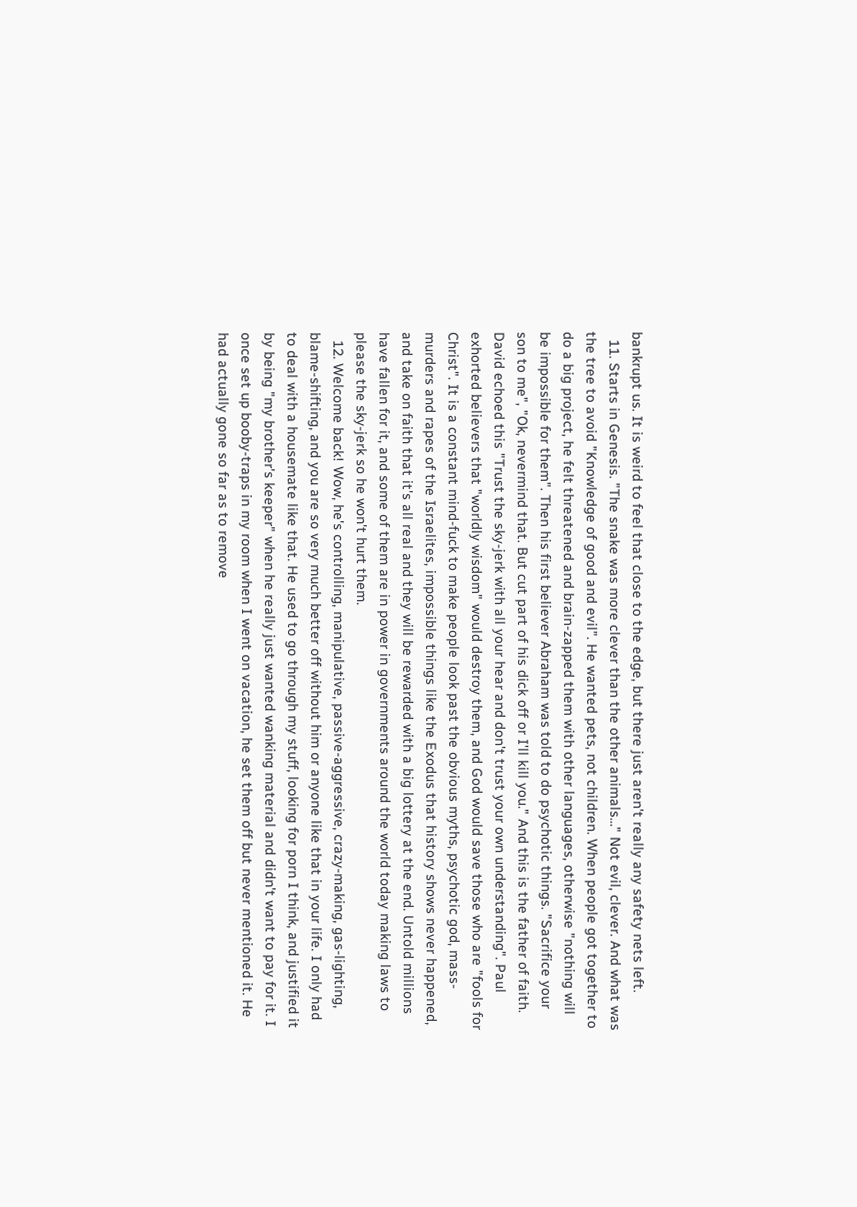bankrupt us. It is weird to feel that close to the edge, but there just aren't really any safety nets left.
  11. Starts in Genesis. "The snake was more clever than the other animals..." Not evil, clever. And what was the tree to avoid "Knowledge of good and evil". He wanted pets, not children. When people got together to do a big project, he felt threatened and brain-zapped them with other languages, otherwise "nothing will be impossible for them". Then his first believer Abraham was told to do psychotic things. "Sacrifice your son to me", "Ok, nevermind that. But cut part of his dick off or I'll kill you." And this is the father of faith. David echoed this "Trust the sky-jerk with all your hear and don't trust your own understanding". Paul exhorted believers that "worldly wisdom" would destroy them, and God would save those who are "fools for Christ". It is a constant mind-fuck to make people look past the obvious myths, psychotic god, mass-murders and rapes of the Israelites, impossible things like the Exodus that history shows never happened, and take on faith that it's all real and they will be rewarded with a big lottery at the end. Untold millions have fallen for it, and some of them are in power in governments around the world today making laws to please the sky-jerk so he won't hurt them.
  12. Welcome back! Wow, he's controlling, manipulative, passive-aggressive, crazy-making, gas-lighting, blame-shifting, and you are so very much better off without him or anyone like that in your life. I only had to deal with a housemate like that. He used to go through my stuff, looking for porn I think, and justified it by being "my brother's keeper" when he really just wanted wanking material and didn't want to pay for it. I once set up booby-traps in my room when I went on vacation, he set them off but never mentioned it. He had actually gone so far as to remove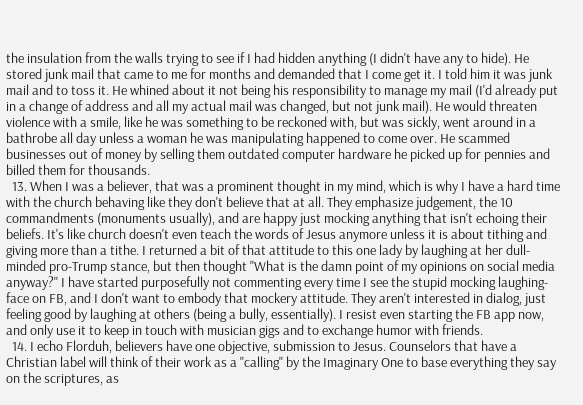the insulation from the walls trying to see if I had hidden anything (I didn't have any to hide). He stored junk mail that came to me for months and demanded that I come get it. I told him it was junk mail and to toss it. He whined about it not being his responsibility to manage my mail (I'd already put in a change of address and all my actual mail was changed, but not junk mail). He would threaten violence with a smile, like he was something to be reckoned with, but was sickly, went around in a bathrobe all day unless a woman he was manipulating happened to come over. He scammed businesses out of money by selling them outdated computer hardware he picked up for pennies and billed them for thousands.
  13. When I was a believer, that was a prominent thought in my mind, which is why I have a hard time with the church behaving like they don't believe that at all. They emphasize judgement, the 10 commandments (monuments usually), and are happy just mocking anything that isn't echoing their beliefs. It's like church doesn't even teach the words of Jesus anymore unless it is about tithing and giving more than a tithe. I returned a bit of that attitude to this one lady by laughing at her dull-minded pro-Trump stance, but then thought "What is the damn point of my opinions on social media anyway?" I have started purposefully not commenting every time I see the stupid mocking laughing-face on FB, and I don't want to embody that mockery attitude. They aren't interested in dialog, just feeling good by laughing at others (being a bully, essentially). I resist even starting the FB app now, and only use it to keep in touch with musician gigs and to exchange humor with friends.
  14. I echo Florduh, believers have one objective, submission to Jesus. Counselors that have a Christian label will think of their work as a "calling" by the Imaginary One to base everything they say on the scriptures, as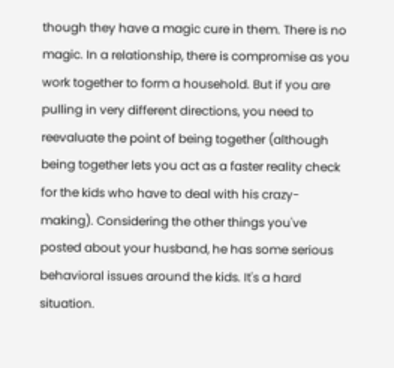though they have a magic cure in them. There is no magic. In a relationship, there is compromise as you work together to form a household. But if you are pulling in very different directions, you need to reevaluate the point of being together (although being together lets you act as a faster reality check for the kids who have to deal with his crazy-making). Considering the other things you've posted about your husband, he has some serious behavioral issues around the kids. It's a hard situation.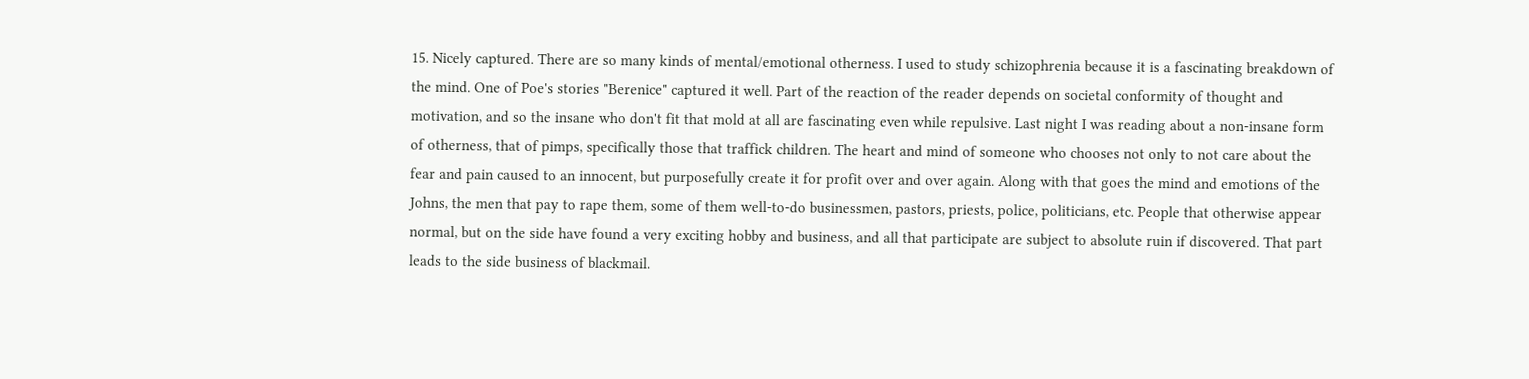15. Nicely captured. There are so many kinds of mental/emotional otherness. I used to study schizophrenia because it is a fascinating breakdown of the mind. One of Poe's stories "Berenice" captured it well. Part of the reaction of the reader depends on societal conformity of thought and motivation, and so the insane who don't fit that mold at all are fascinating even while repulsive. Last night I was reading about a non-insane form of otherness, that of pimps, specifically those that traffick children. The heart and mind of someone who chooses not only to not care about the fear and pain caused to an innocent, but purposefully create it for profit over and over again. Along with that goes the mind and emotions of the Johns, the men that pay to rape them, some of them well-to-do businessmen, pastors, priests, police, politicians, etc. People that otherwise appear normal, but on the side have found a very exciting hobby and business, and all that participate are subject to absolute ruin if discovered. That part leads to the side business of blackmail.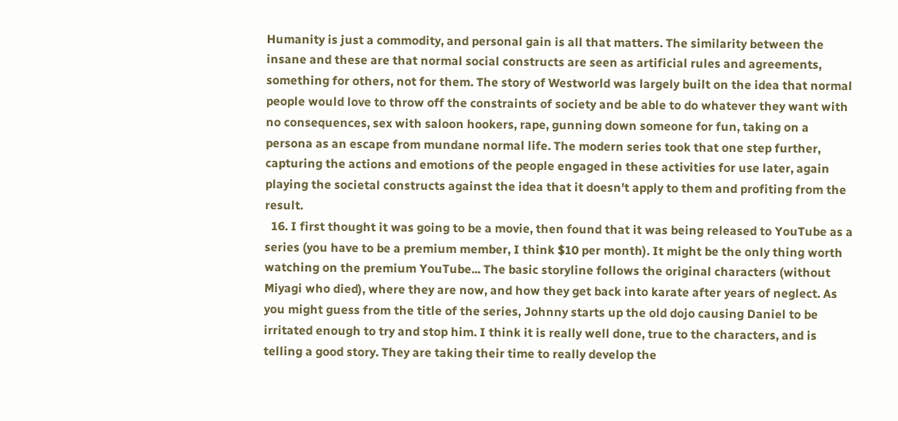Humanity is just a commodity, and personal gain is all that matters. The similarity between the insane and these are that normal social constructs are seen as artificial rules and agreements, something for others, not for them. The story of Westworld was largely built on the idea that normal people would love to throw off the constraints of society and be able to do whatever they want with no consequences, sex with saloon hookers, rape, gunning down someone for fun, taking on a persona as an escape from mundane normal life. The modern series took that one step further, capturing the actions and emotions of the people engaged in these activities for use later, again playing the societal constructs against the idea that it doesn't apply to them and profiting from the result.
  16. I first thought it was going to be a movie, then found that it was being released to YouTube as a series (you have to be a premium member, I think $10 per month). It might be the only thing worth watching on the premium YouTube... The basic storyline follows the original characters (without Miyagi who died), where they are now, and how they get back into karate after years of neglect. As you might guess from the title of the series, Johnny starts up the old dojo causing Daniel to be irritated enough to try and stop him. I think it is really well done, true to the characters, and is telling a good story. They are taking their time to really develop the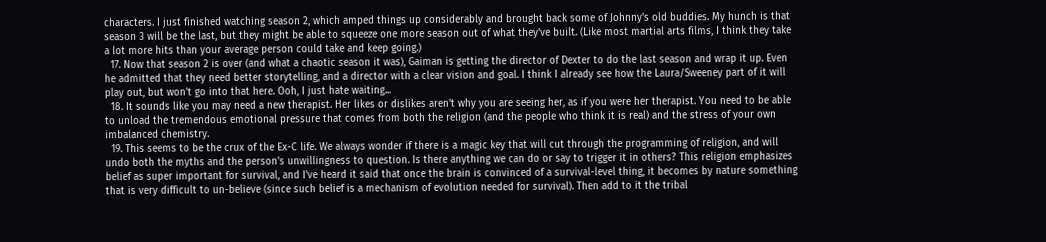characters. I just finished watching season 2, which amped things up considerably and brought back some of Johnny's old buddies. My hunch is that season 3 will be the last, but they might be able to squeeze one more season out of what they've built. (Like most martial arts films, I think they take a lot more hits than your average person could take and keep going.)
  17. Now that season 2 is over (and what a chaotic season it was), Gaiman is getting the director of Dexter to do the last season and wrap it up. Even he admitted that they need better storytelling, and a director with a clear vision and goal. I think I already see how the Laura/Sweeney part of it will play out, but won't go into that here. Ooh, I just hate waiting...
  18. It sounds like you may need a new therapist. Her likes or dislikes aren't why you are seeing her, as if you were her therapist. You need to be able to unload the tremendous emotional pressure that comes from both the religion (and the people who think it is real) and the stress of your own imbalanced chemistry.
  19. This seems to be the crux of the Ex-C life. We always wonder if there is a magic key that will cut through the programming of religion, and will undo both the myths and the person's unwillingness to question. Is there anything we can do or say to trigger it in others? This religion emphasizes belief as super important for survival, and I've heard it said that once the brain is convinced of a survival-level thing, it becomes by nature something that is very difficult to un-believe (since such belief is a mechanism of evolution needed for survival). Then add to it the tribal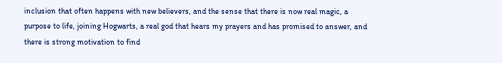inclusion that often happens with new believers, and the sense that there is now real magic, a purpose to life, joining Hogwarts, a real god that hears my prayers and has promised to answer, and there is strong motivation to find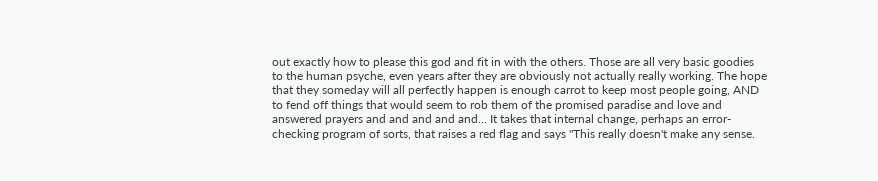out exactly how to please this god and fit in with the others. Those are all very basic goodies to the human psyche, even years after they are obviously not actually really working. The hope that they someday will all perfectly happen is enough carrot to keep most people going, AND to fend off things that would seem to rob them of the promised paradise and love and answered prayers and and and and and... It takes that internal change, perhaps an error-checking program of sorts, that raises a red flag and says "This really doesn't make any sense.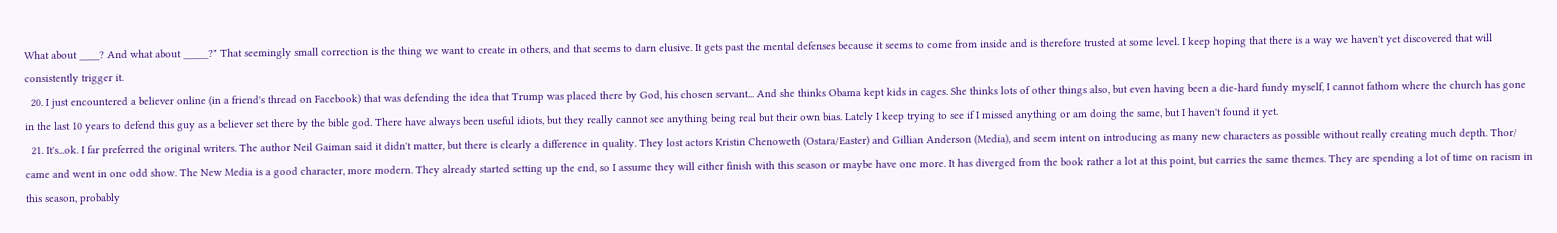What about ____? And what about _____?" That seemingly small correction is the thing we want to create in others, and that seems to darn elusive. It gets past the mental defenses because it seems to come from inside and is therefore trusted at some level. I keep hoping that there is a way we haven't yet discovered that will consistently trigger it.
  20. I just encountered a believer online (in a friend's thread on Facebook) that was defending the idea that Trump was placed there by God, his chosen servant... And she thinks Obama kept kids in cages. She thinks lots of other things also, but even having been a die-hard fundy myself, I cannot fathom where the church has gone in the last 10 years to defend this guy as a believer set there by the bible god. There have always been useful idiots, but they really cannot see anything being real but their own bias. Lately I keep trying to see if I missed anything or am doing the same, but I haven't found it yet.
  21. It's...ok. I far preferred the original writers. The author Neil Gaiman said it didn't matter, but there is clearly a difference in quality. They lost actors Kristin Chenoweth (Ostara/Easter) and Gillian Anderson (Media), and seem intent on introducing as many new characters as possible without really creating much depth. Thor/ came and went in one odd show. The New Media is a good character, more modern. They already started setting up the end, so I assume they will either finish with this season or maybe have one more. It has diverged from the book rather a lot at this point, but carries the same themes. They are spending a lot of time on racism in this season, probably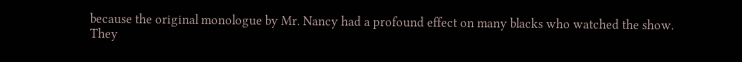because the original monologue by Mr. Nancy had a profound effect on many blacks who watched the show. They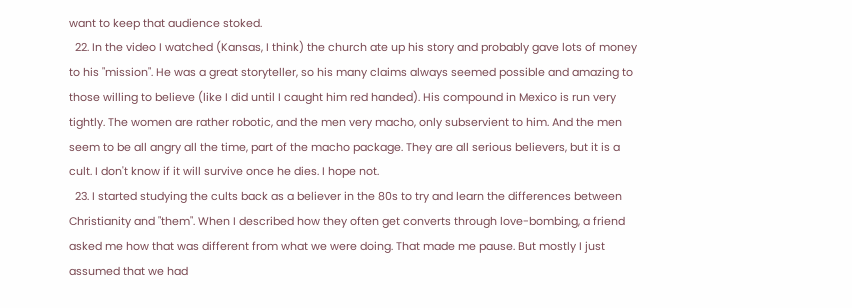want to keep that audience stoked.
  22. In the video I watched (Kansas, I think) the church ate up his story and probably gave lots of money to his "mission". He was a great storyteller, so his many claims always seemed possible and amazing to those willing to believe (like I did until I caught him red handed). His compound in Mexico is run very tightly. The women are rather robotic, and the men very macho, only subservient to him. And the men seem to be all angry all the time, part of the macho package. They are all serious believers, but it is a cult. I don't know if it will survive once he dies. I hope not.
  23. I started studying the cults back as a believer in the 80s to try and learn the differences between Christianity and "them". When I described how they often get converts through love-bombing, a friend asked me how that was different from what we were doing. That made me pause. But mostly I just assumed that we had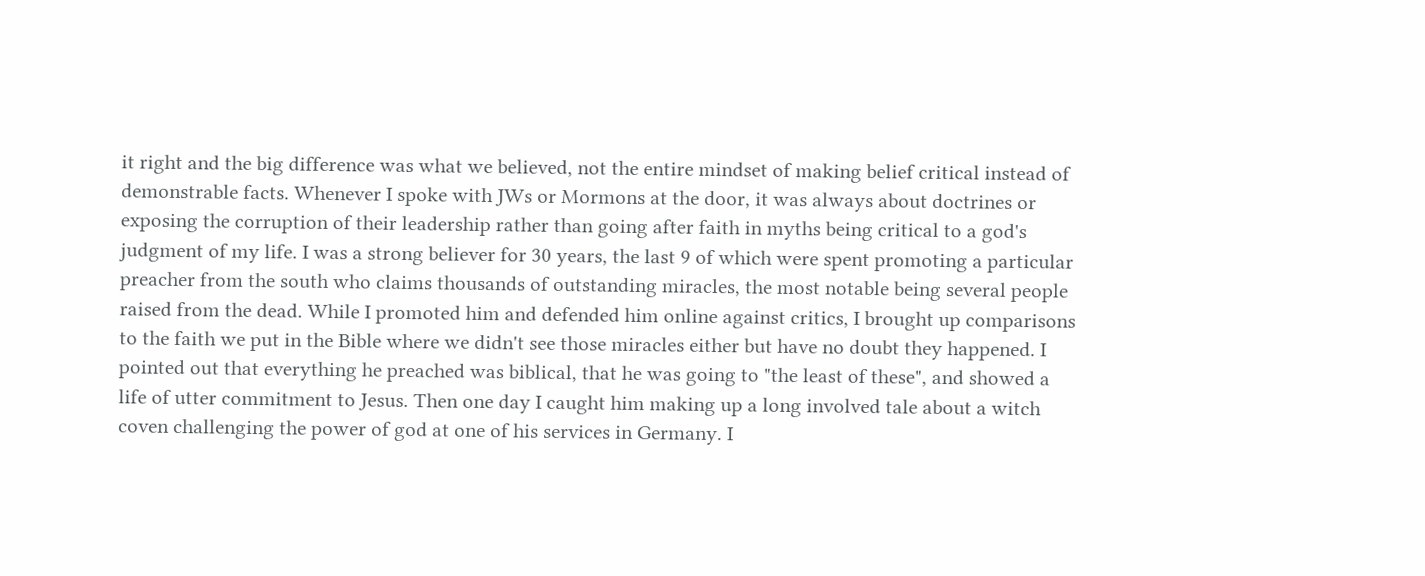it right and the big difference was what we believed, not the entire mindset of making belief critical instead of demonstrable facts. Whenever I spoke with JWs or Mormons at the door, it was always about doctrines or exposing the corruption of their leadership rather than going after faith in myths being critical to a god's judgment of my life. I was a strong believer for 30 years, the last 9 of which were spent promoting a particular preacher from the south who claims thousands of outstanding miracles, the most notable being several people raised from the dead. While I promoted him and defended him online against critics, I brought up comparisons to the faith we put in the Bible where we didn't see those miracles either but have no doubt they happened. I pointed out that everything he preached was biblical, that he was going to "the least of these", and showed a life of utter commitment to Jesus. Then one day I caught him making up a long involved tale about a witch coven challenging the power of god at one of his services in Germany. I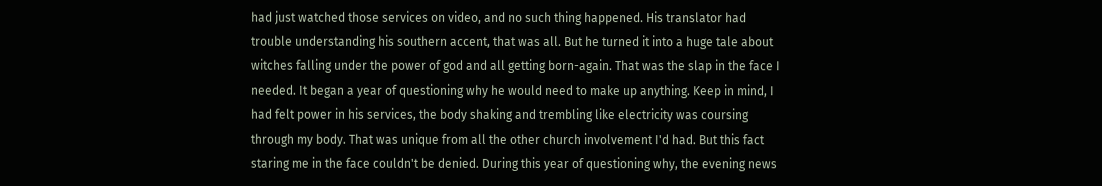had just watched those services on video, and no such thing happened. His translator had trouble understanding his southern accent, that was all. But he turned it into a huge tale about witches falling under the power of god and all getting born-again. That was the slap in the face I needed. It began a year of questioning why he would need to make up anything. Keep in mind, I had felt power in his services, the body shaking and trembling like electricity was coursing through my body. That was unique from all the other church involvement I'd had. But this fact staring me in the face couldn't be denied. During this year of questioning why, the evening news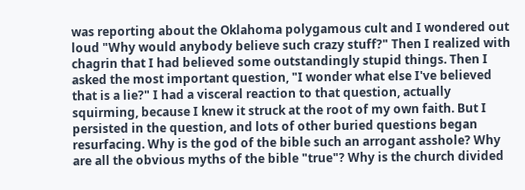was reporting about the Oklahoma polygamous cult and I wondered out loud "Why would anybody believe such crazy stuff?" Then I realized with chagrin that I had believed some outstandingly stupid things. Then I asked the most important question, "I wonder what else I've believed that is a lie?" I had a visceral reaction to that question, actually squirming, because I knew it struck at the root of my own faith. But I persisted in the question, and lots of other buried questions began resurfacing. Why is the god of the bible such an arrogant asshole? Why are all the obvious myths of the bible "true"? Why is the church divided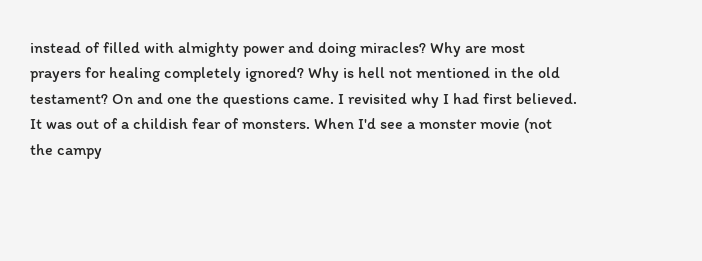instead of filled with almighty power and doing miracles? Why are most prayers for healing completely ignored? Why is hell not mentioned in the old testament? On and one the questions came. I revisited why I had first believed. It was out of a childish fear of monsters. When I'd see a monster movie (not the campy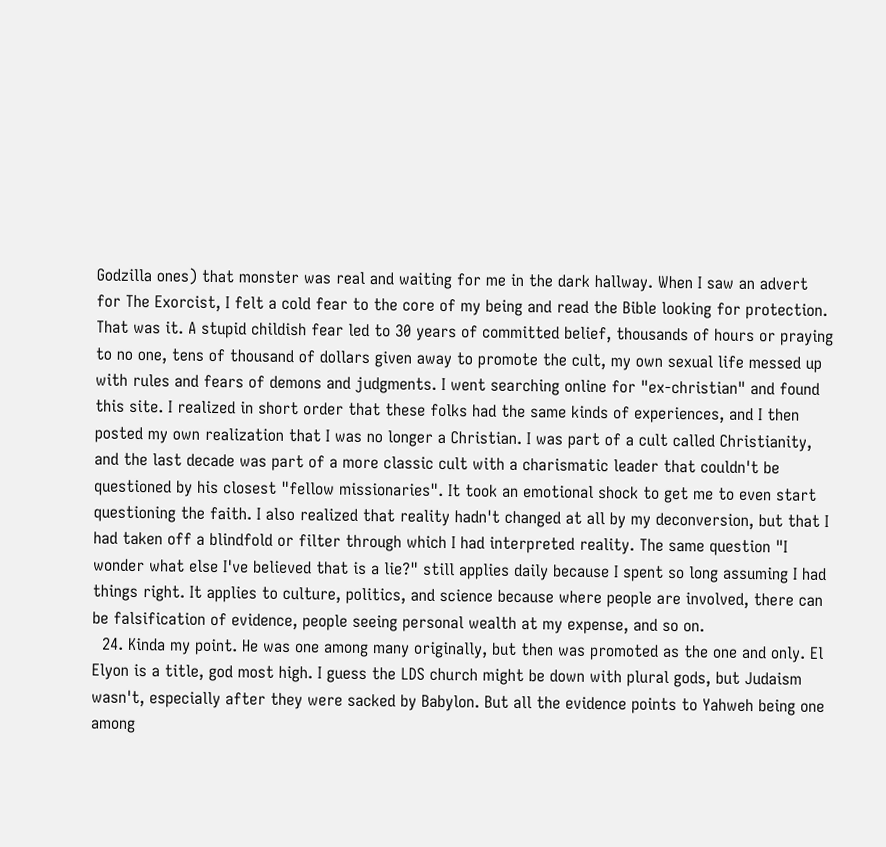Godzilla ones) that monster was real and waiting for me in the dark hallway. When I saw an advert for The Exorcist, I felt a cold fear to the core of my being and read the Bible looking for protection. That was it. A stupid childish fear led to 30 years of committed belief, thousands of hours or praying to no one, tens of thousand of dollars given away to promote the cult, my own sexual life messed up with rules and fears of demons and judgments. I went searching online for "ex-christian" and found this site. I realized in short order that these folks had the same kinds of experiences, and I then posted my own realization that I was no longer a Christian. I was part of a cult called Christianity, and the last decade was part of a more classic cult with a charismatic leader that couldn't be questioned by his closest "fellow missionaries". It took an emotional shock to get me to even start questioning the faith. I also realized that reality hadn't changed at all by my deconversion, but that I had taken off a blindfold or filter through which I had interpreted reality. The same question "I wonder what else I've believed that is a lie?" still applies daily because I spent so long assuming I had things right. It applies to culture, politics, and science because where people are involved, there can be falsification of evidence, people seeing personal wealth at my expense, and so on.
  24. Kinda my point. He was one among many originally, but then was promoted as the one and only. El Elyon is a title, god most high. I guess the LDS church might be down with plural gods, but Judaism wasn't, especially after they were sacked by Babylon. But all the evidence points to Yahweh being one among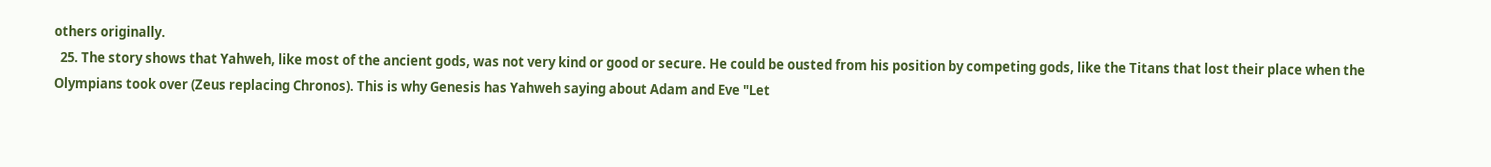others originally.
  25. The story shows that Yahweh, like most of the ancient gods, was not very kind or good or secure. He could be ousted from his position by competing gods, like the Titans that lost their place when the Olympians took over (Zeus replacing Chronos). This is why Genesis has Yahweh saying about Adam and Eve "Let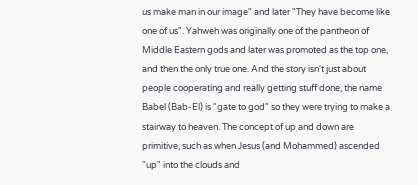us make man in our image" and later "They have become like one of us". Yahweh was originally one of the pantheon of Middle Eastern gods and later was promoted as the top one, and then the only true one. And the story isn't just about people cooperating and really getting stuff done, the name Babel (Bab-El) is "gate to god" so they were trying to make a stairway to heaven. The concept of up and down are primitive, such as when Jesus (and Mohammed) ascended "up" into the clouds and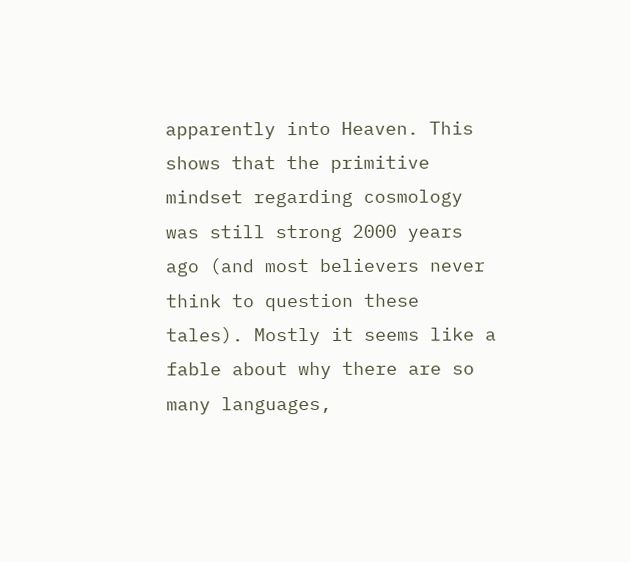apparently into Heaven. This shows that the primitive mindset regarding cosmology was still strong 2000 years ago (and most believers never think to question these tales). Mostly it seems like a fable about why there are so many languages,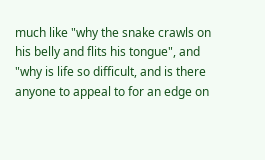much like "why the snake crawls on his belly and flits his tongue", and "why is life so difficult, and is there anyone to appeal to for an edge on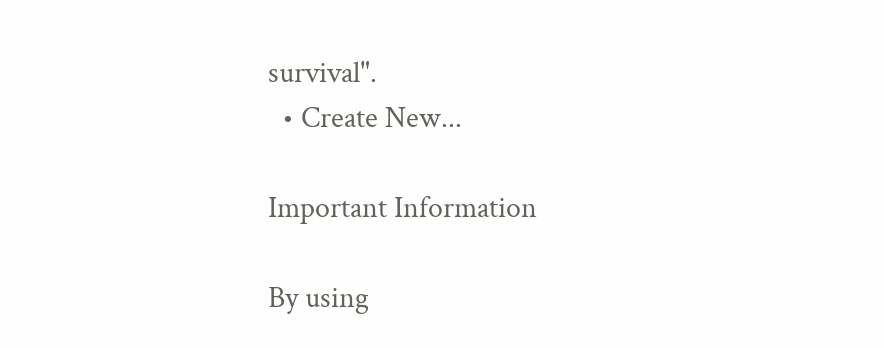survival".
  • Create New...

Important Information

By using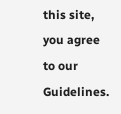this site, you agree to our Guidelines.